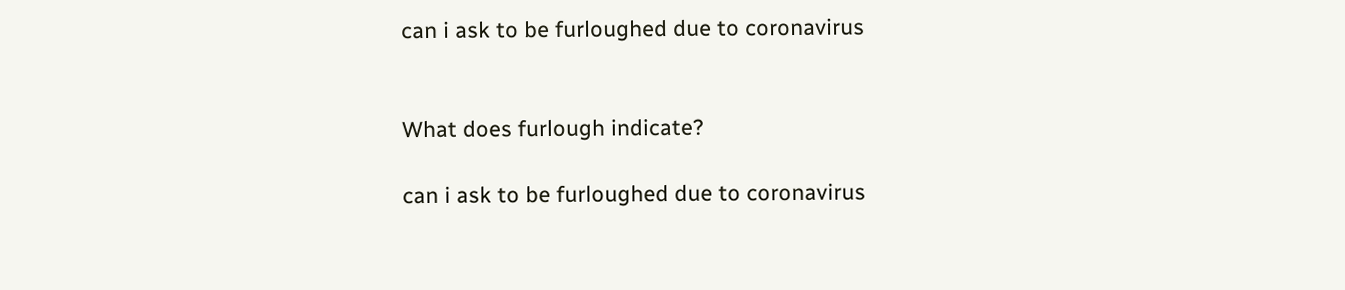can i ask to be furloughed due to coronavirus


What does furlough indicate?

can i ask to be furloughed due to coronavirus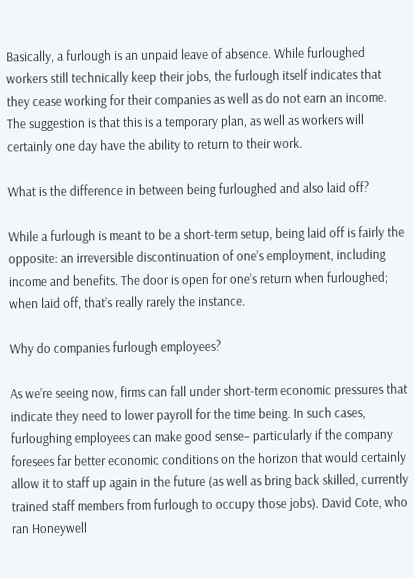Basically, a furlough is an unpaid leave of absence. While furloughed workers still technically keep their jobs, the furlough itself indicates that they cease working for their companies as well as do not earn an income. The suggestion is that this is a temporary plan, as well as workers will certainly one day have the ability to return to their work.

What is the difference in between being furloughed and also laid off?

While a furlough is meant to be a short-term setup, being laid off is fairly the opposite: an irreversible discontinuation of one’s employment, including income and benefits. The door is open for one’s return when furloughed; when laid off, that’s really rarely the instance.

Why do companies furlough employees?

As we’re seeing now, firms can fall under short-term economic pressures that indicate they need to lower payroll for the time being. In such cases, furloughing employees can make good sense– particularly if the company foresees far better economic conditions on the horizon that would certainly allow it to staff up again in the future (as well as bring back skilled, currently trained staff members from furlough to occupy those jobs). David Cote, who ran Honeywell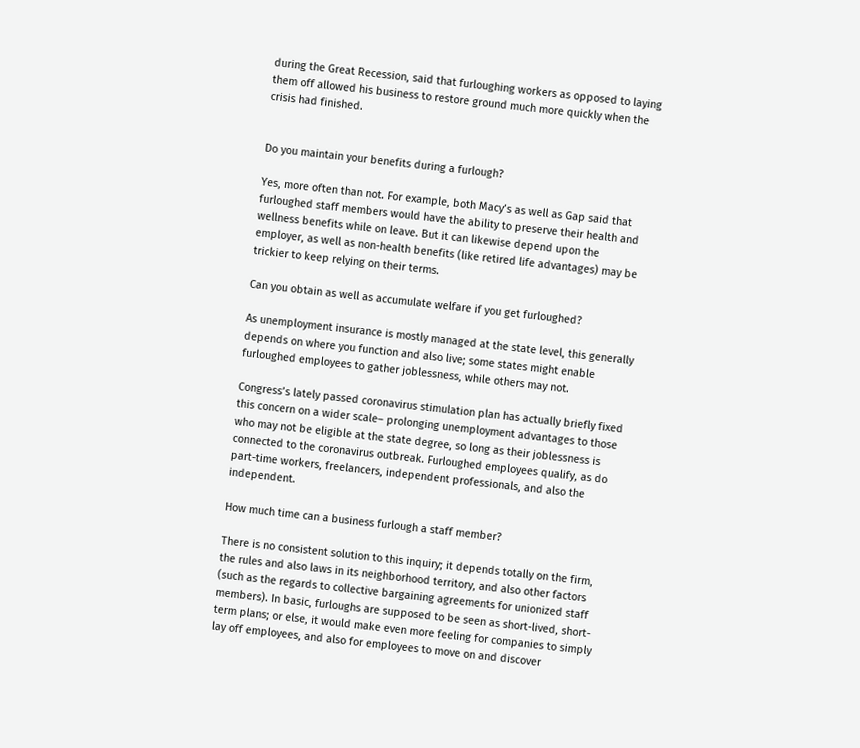during the Great Recession, said that furloughing workers as opposed to laying them off allowed his business to restore ground much more quickly when the crisis had finished.


Do you maintain your benefits during a furlough?

Yes, more often than not. For example, both Macy’s as well as Gap said that furloughed staff members would have the ability to preserve their health and wellness benefits while on leave. But it can likewise depend upon the employer, as well as non-health benefits (like retired life advantages) may be trickier to keep relying on their terms.

Can you obtain as well as accumulate welfare if you get furloughed?

As unemployment insurance is mostly managed at the state level, this generally depends on where you function and also live; some states might enable furloughed employees to gather joblessness, while others may not.

Congress’s lately passed coronavirus stimulation plan has actually briefly fixed this concern on a wider scale– prolonging unemployment advantages to those who may not be eligible at the state degree, so long as their joblessness is connected to the coronavirus outbreak. Furloughed employees qualify, as do part-time workers, freelancers, independent professionals, and also the independent.

How much time can a business furlough a staff member?

There is no consistent solution to this inquiry; it depends totally on the firm, the rules and also laws in its neighborhood territory, and also other factors (such as the regards to collective bargaining agreements for unionized staff members). In basic, furloughs are supposed to be seen as short-lived, short-term plans; or else, it would make even more feeling for companies to simply lay off employees, and also for employees to move on and discover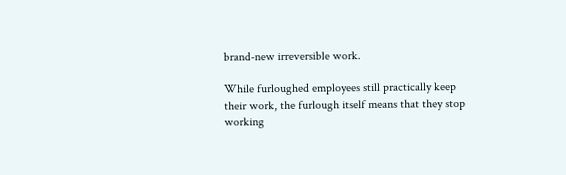brand-new irreversible work.

While furloughed employees still practically keep their work, the furlough itself means that they stop working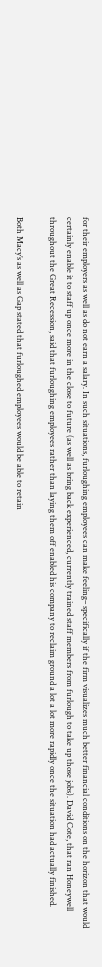for their employers as well as do not earn a salary. In such situations, furloughing employees can make feeling– specifically if the firm visualizes much better financial conditions on the horizon that would certainly enable it to staff up once more in the close to future (as well as bring back experienced, currently trained staff members from furlough to take up those jobs). David Cote, that ran Honeywell throughout the Great Recession, said that furloughing employees rather than laying them off enabled his company to reclaim ground a lot a lot more rapidly once the situation had actually finished.

Both Macy’s as well as Gap stated that furloughed employees would be able to retain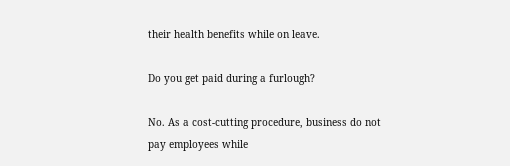their health benefits while on leave.

Do you get paid during a furlough?

No. As a cost-cutting procedure, business do not pay employees while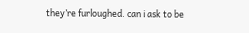they’re furloughed. can i ask to be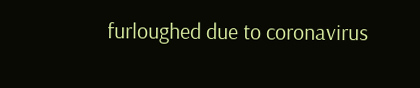furloughed due to coronavirus